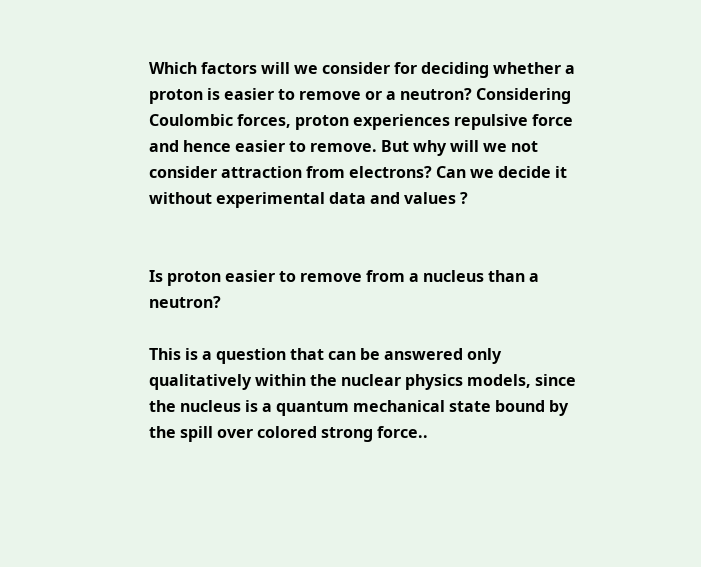Which factors will we consider for deciding whether a proton is easier to remove or a neutron? Considering Coulombic forces, proton experiences repulsive force and hence easier to remove. But why will we not consider attraction from electrons? Can we decide it without experimental data and values ?


Is proton easier to remove from a nucleus than a neutron?

This is a question that can be answered only qualitatively within the nuclear physics models, since the nucleus is a quantum mechanical state bound by the spill over colored strong force..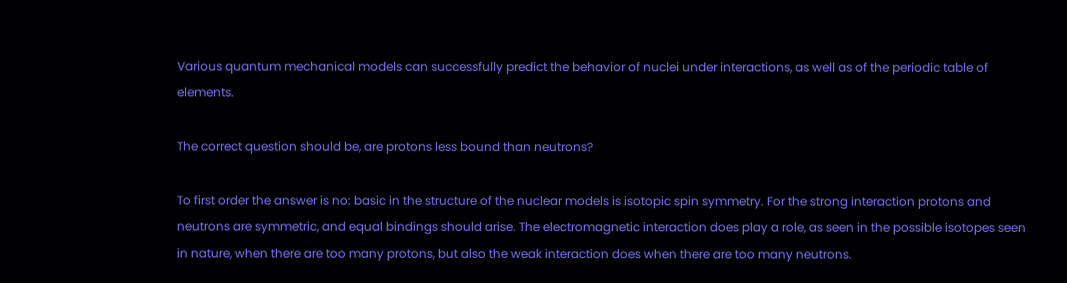Various quantum mechanical models can successfully predict the behavior of nuclei under interactions, as well as of the periodic table of elements.

The correct question should be, are protons less bound than neutrons?

To first order the answer is no: basic in the structure of the nuclear models is isotopic spin symmetry. For the strong interaction protons and neutrons are symmetric, and equal bindings should arise. The electromagnetic interaction does play a role, as seen in the possible isotopes seen in nature, when there are too many protons, but also the weak interaction does when there are too many neutrons.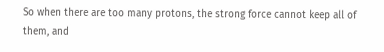So when there are too many protons, the strong force cannot keep all of them, and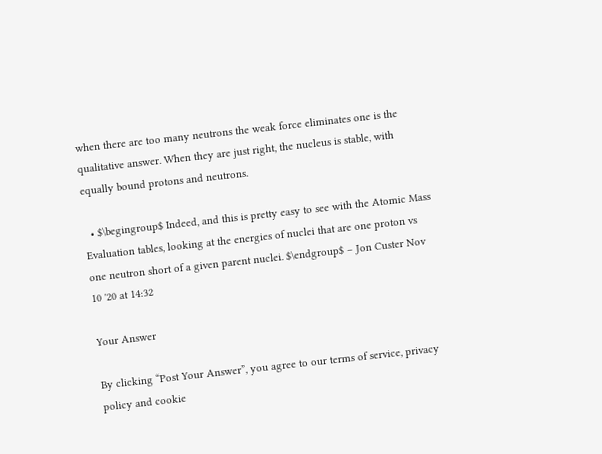when there are too many neutrons the weak force eliminates one is the qualitative answer. When they are just right, the nucleus is stable, with equally bound protons and neutrons.

  • $\begingroup$ Indeed, and this is pretty easy to see with the Atomic Mass Evaluation tables, looking at the energies of nuclei that are one proton vs one neutron short of a given parent nuclei. $\endgroup$ – Jon Custer Nov 10 '20 at 14:32

Your Answer

By clicking “Post Your Answer”, you agree to our terms of service, privacy policy and cookie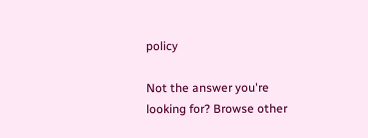policy

Not the answer you're looking for? Browse other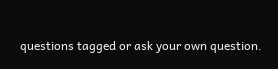questions tagged or ask your own question.